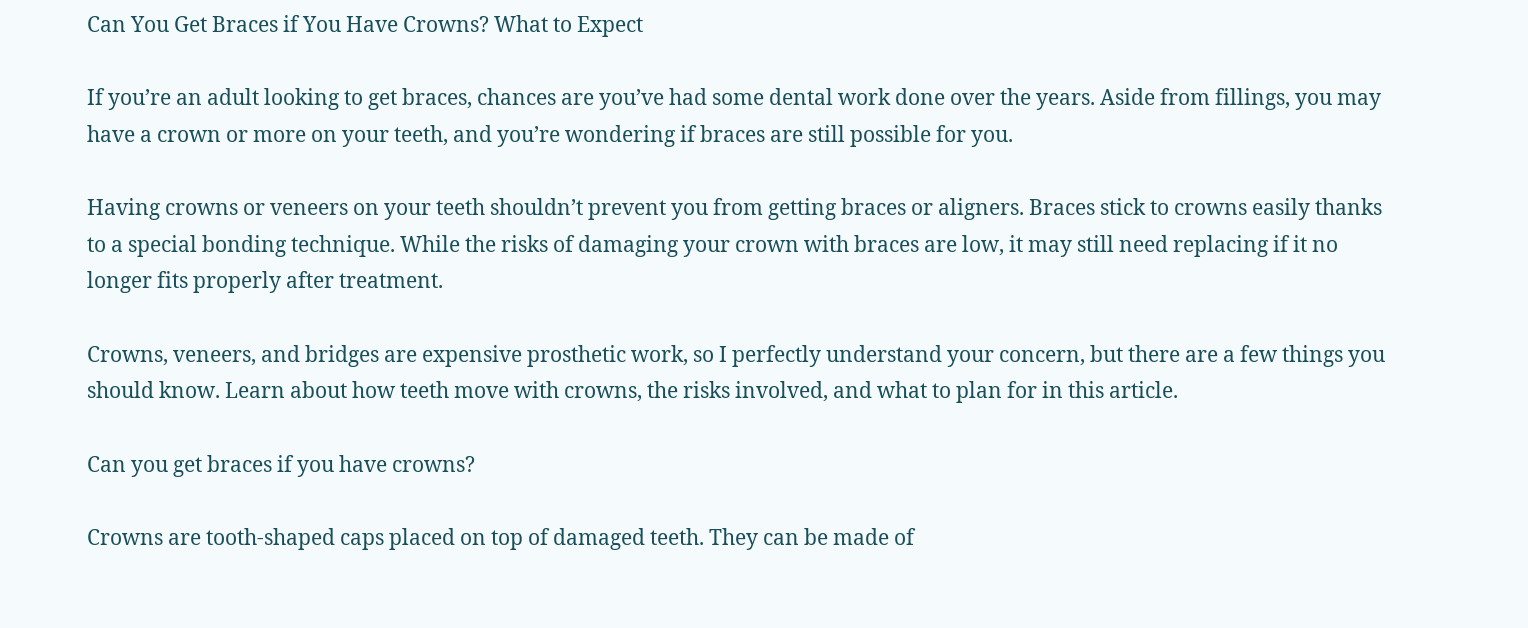Can You Get Braces if You Have Crowns? What to Expect

If you’re an adult looking to get braces, chances are you’ve had some dental work done over the years. Aside from fillings, you may have a crown or more on your teeth, and you’re wondering if braces are still possible for you.

Having crowns or veneers on your teeth shouldn’t prevent you from getting braces or aligners. Braces stick to crowns easily thanks to a special bonding technique. While the risks of damaging your crown with braces are low, it may still need replacing if it no longer fits properly after treatment.

Crowns, veneers, and bridges are expensive prosthetic work, so I perfectly understand your concern, but there are a few things you should know. Learn about how teeth move with crowns, the risks involved, and what to plan for in this article.

Can you get braces if you have crowns?

Crowns are tooth-shaped caps placed on top of damaged teeth. They can be made of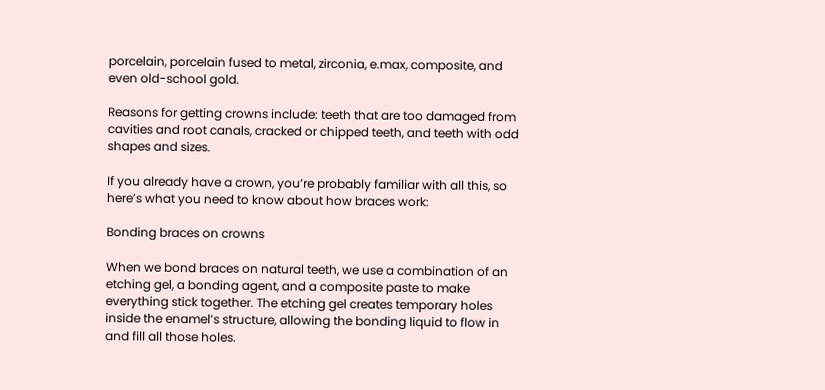porcelain, porcelain fused to metal, zirconia, e.max, composite, and even old-school gold.

Reasons for getting crowns include: teeth that are too damaged from cavities and root canals, cracked or chipped teeth, and teeth with odd shapes and sizes.

If you already have a crown, you’re probably familiar with all this, so here’s what you need to know about how braces work:

Bonding braces on crowns

When we bond braces on natural teeth, we use a combination of an etching gel, a bonding agent, and a composite paste to make everything stick together. The etching gel creates temporary holes inside the enamel’s structure, allowing the bonding liquid to flow in and fill all those holes.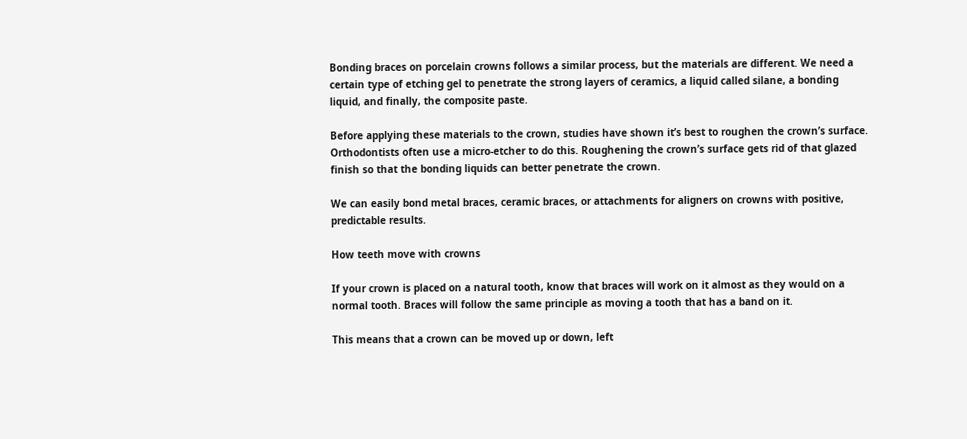Bonding braces on porcelain crowns follows a similar process, but the materials are different. We need a certain type of etching gel to penetrate the strong layers of ceramics, a liquid called silane, a bonding liquid, and finally, the composite paste.

Before applying these materials to the crown, studies have shown it’s best to roughen the crown’s surface. Orthodontists often use a micro-etcher to do this. Roughening the crown’s surface gets rid of that glazed finish so that the bonding liquids can better penetrate the crown.

We can easily bond metal braces, ceramic braces, or attachments for aligners on crowns with positive, predictable results.

How teeth move with crowns

If your crown is placed on a natural tooth, know that braces will work on it almost as they would on a normal tooth. Braces will follow the same principle as moving a tooth that has a band on it.

This means that a crown can be moved up or down, left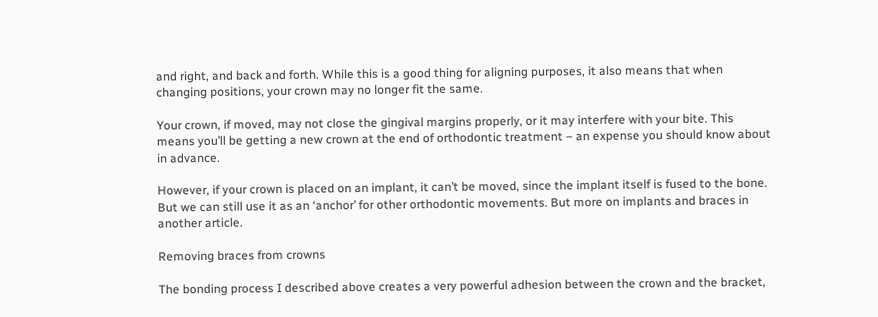and right, and back and forth. While this is a good thing for aligning purposes, it also means that when changing positions, your crown may no longer fit the same.

Your crown, if moved, may not close the gingival margins properly, or it may interfere with your bite. This means you’ll be getting a new crown at the end of orthodontic treatment – an expense you should know about in advance.

However, if your crown is placed on an implant, it can’t be moved, since the implant itself is fused to the bone. But we can still use it as an ‘anchor’ for other orthodontic movements. But more on implants and braces in another article.

Removing braces from crowns

The bonding process I described above creates a very powerful adhesion between the crown and the bracket,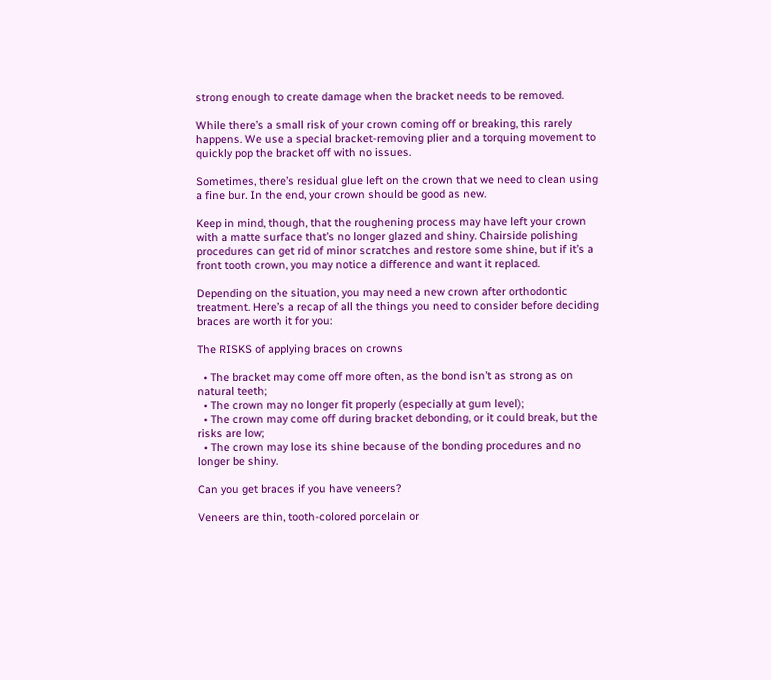strong enough to create damage when the bracket needs to be removed.

While there’s a small risk of your crown coming off or breaking, this rarely happens. We use a special bracket-removing plier and a torquing movement to quickly pop the bracket off with no issues.

Sometimes, there’s residual glue left on the crown that we need to clean using a fine bur. In the end, your crown should be good as new.

Keep in mind, though, that the roughening process may have left your crown with a matte surface that’s no longer glazed and shiny. Chairside polishing procedures can get rid of minor scratches and restore some shine, but if it’s a front tooth crown, you may notice a difference and want it replaced.

Depending on the situation, you may need a new crown after orthodontic treatment. Here’s a recap of all the things you need to consider before deciding braces are worth it for you:

The RISKS of applying braces on crowns

  • The bracket may come off more often, as the bond isn’t as strong as on natural teeth;
  • The crown may no longer fit properly (especially at gum level);
  • The crown may come off during bracket debonding, or it could break, but the risks are low;
  • The crown may lose its shine because of the bonding procedures and no longer be shiny.

Can you get braces if you have veneers?

Veneers are thin, tooth-colored porcelain or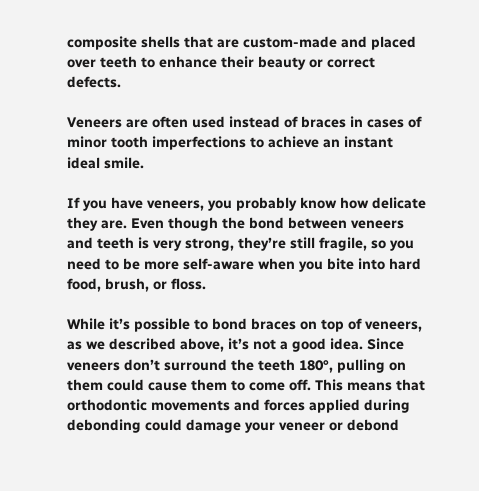composite shells that are custom-made and placed over teeth to enhance their beauty or correct defects.

Veneers are often used instead of braces in cases of minor tooth imperfections to achieve an instant ideal smile.

If you have veneers, you probably know how delicate they are. Even though the bond between veneers and teeth is very strong, they’re still fragile, so you need to be more self-aware when you bite into hard food, brush, or floss.

While it’s possible to bond braces on top of veneers, as we described above, it’s not a good idea. Since veneers don’t surround the teeth 180°, pulling on them could cause them to come off. This means that orthodontic movements and forces applied during debonding could damage your veneer or debond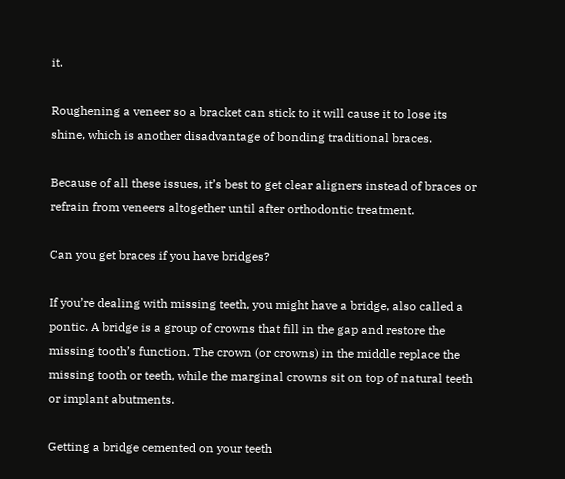it.

Roughening a veneer so a bracket can stick to it will cause it to lose its shine, which is another disadvantage of bonding traditional braces.

Because of all these issues, it’s best to get clear aligners instead of braces or refrain from veneers altogether until after orthodontic treatment.

Can you get braces if you have bridges?

If you’re dealing with missing teeth, you might have a bridge, also called a pontic. A bridge is a group of crowns that fill in the gap and restore the missing tooth’s function. The crown (or crowns) in the middle replace the missing tooth or teeth, while the marginal crowns sit on top of natural teeth or implant abutments.

Getting a bridge cemented on your teeth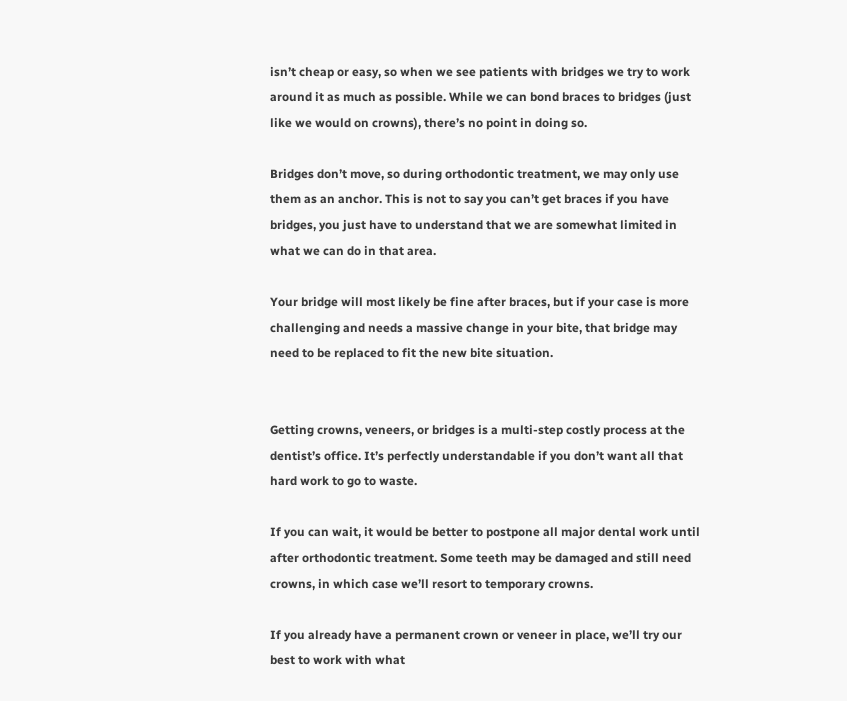isn’t cheap or easy, so when we see patients with bridges we try to work around it as much as possible. While we can bond braces to bridges (just like we would on crowns), there’s no point in doing so.

Bridges don’t move, so during orthodontic treatment, we may only use them as an anchor. This is not to say you can’t get braces if you have bridges, you just have to understand that we are somewhat limited in what we can do in that area.

Your bridge will most likely be fine after braces, but if your case is more challenging and needs a massive change in your bite, that bridge may need to be replaced to fit the new bite situation.


Getting crowns, veneers, or bridges is a multi-step costly process at the dentist’s office. It’s perfectly understandable if you don’t want all that hard work to go to waste.

If you can wait, it would be better to postpone all major dental work until after orthodontic treatment. Some teeth may be damaged and still need crowns, in which case we’ll resort to temporary crowns.

If you already have a permanent crown or veneer in place, we’ll try our best to work with what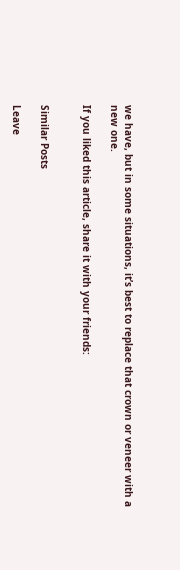we have, but in some situations, it’s best to replace that crown or veneer with a new one.

If you liked this article, share it with your friends:


Similar Posts

Leave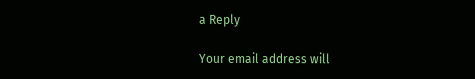a Reply

Your email address will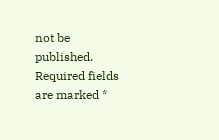not be published. Required fields are marked *